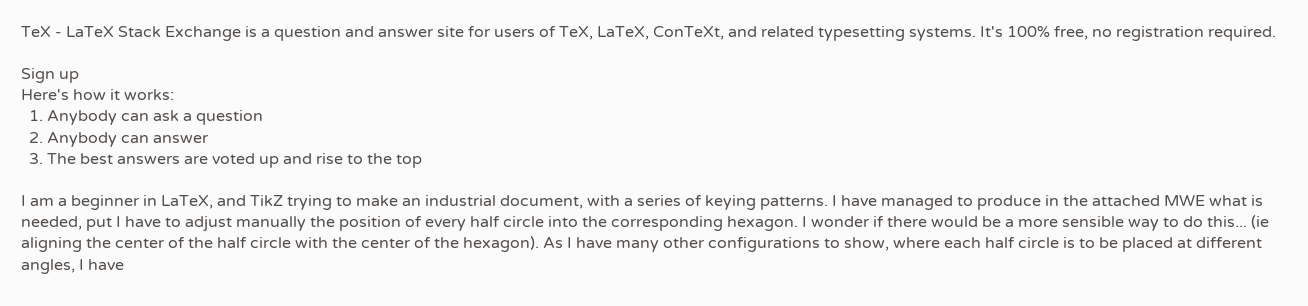TeX - LaTeX Stack Exchange is a question and answer site for users of TeX, LaTeX, ConTeXt, and related typesetting systems. It's 100% free, no registration required.

Sign up
Here's how it works:
  1. Anybody can ask a question
  2. Anybody can answer
  3. The best answers are voted up and rise to the top

I am a beginner in LaTeX, and TikZ trying to make an industrial document, with a series of keying patterns. I have managed to produce in the attached MWE what is needed, put I have to adjust manually the position of every half circle into the corresponding hexagon. I wonder if there would be a more sensible way to do this... (ie aligning the center of the half circle with the center of the hexagon). As I have many other configurations to show, where each half circle is to be placed at different angles, I have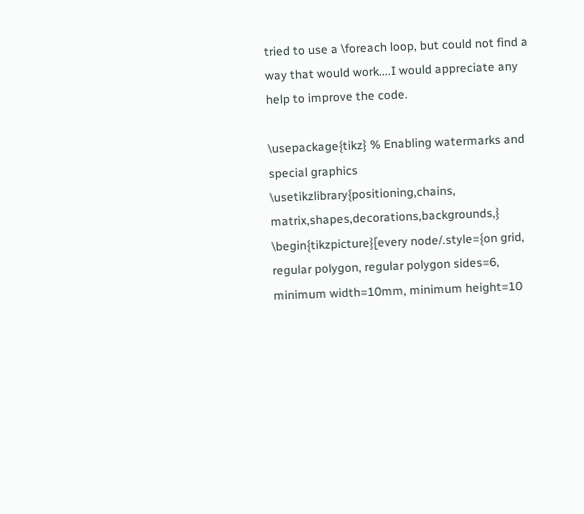tried to use a \foreach loop, but could not find a way that would work....I would appreciate any help to improve the code.

\usepackage{tikz} % Enabling watermarks and special graphics
\usetikzlibrary{positioning,chains, matrix,shapes,decorations,backgrounds,}
\begin{tikzpicture}[every node/.style={on grid, regular polygon, regular polygon sides=6,  minimum width=10mm, minimum height=10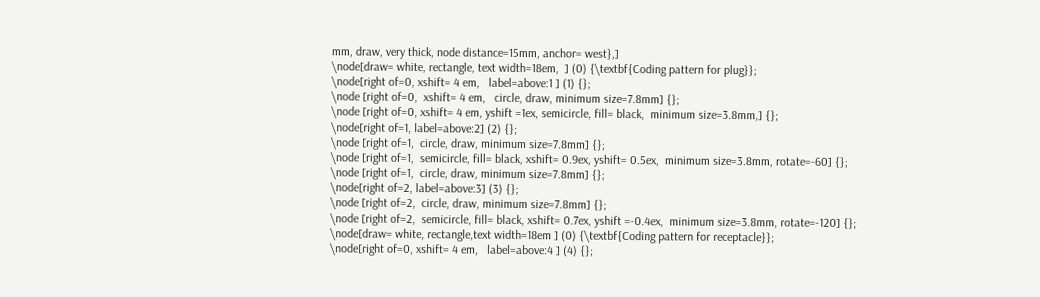mm, draw, very thick, node distance=15mm, anchor= west},]
\node[draw= white, rectangle, text width=18em,  ] (0) {\textbf{Coding pattern for plug}};
\node[right of=0, xshift= 4 em,   label=above:1 ] (1) {};
\node [right of=0,  xshift= 4 em,   circle, draw, minimum size=7.8mm] {};
\node [right of=0, xshift= 4 em, yshift =1ex, semicircle, fill= black,  minimum size=3.8mm,] {};
\node[right of=1, label=above:2] (2) {};
\node [right of=1,  circle, draw, minimum size=7.8mm] {};
\node [right of=1,  semicircle, fill= black, xshift= 0.9ex, yshift= 0.5ex,  minimum size=3.8mm, rotate=-60] {};
\node [right of=1,  circle, draw, minimum size=7.8mm] {};
\node[right of=2, label=above:3] (3) {};
\node [right of=2,  circle, draw, minimum size=7.8mm] {};
\node [right of=2,  semicircle, fill= black, xshift= 0.7ex, yshift =-0.4ex,  minimum size=3.8mm, rotate=-120] {};
\node[draw= white, rectangle,text width=18em ] (0) {\textbf{Coding pattern for receptacle}};
\node[right of=0, xshift= 4 em,   label=above:4 ] (4) {};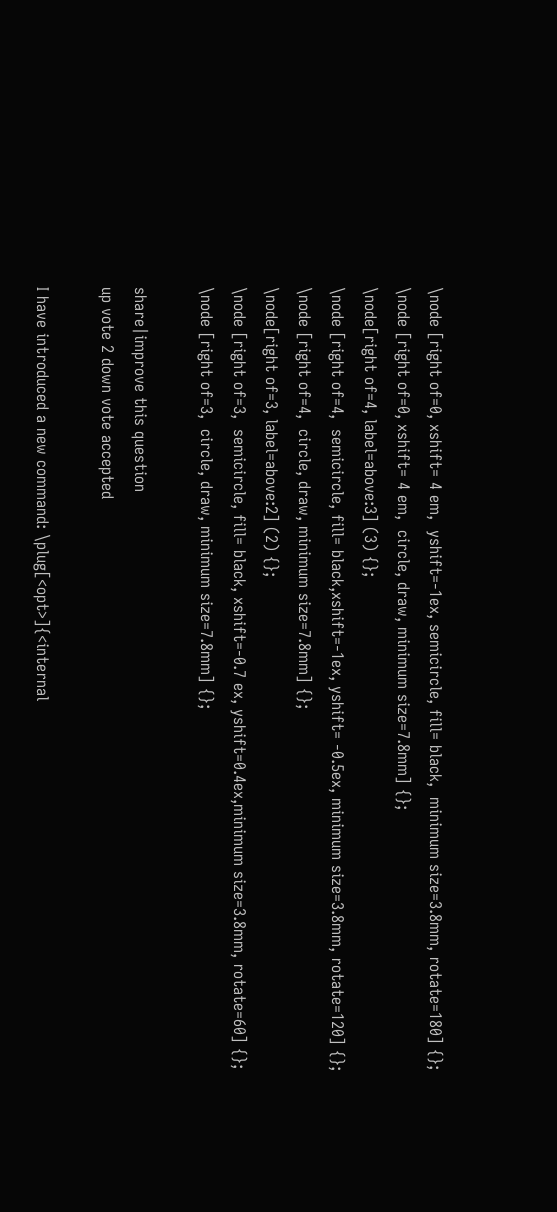\node [right of=0, xshift= 4 em,  yshift=-1ex, semicircle, fill= black,  minimum size=3.8mm, rotate=180] {};
\node [right of=0, xshift= 4 em,  circle, draw, minimum size=7.8mm] {};
\node[right of=4, label=above:3] (3) {};
\node [right of=4,  semicircle, fill= black,xshift=-1ex, yshift= -0.5ex, minimum size=3.8mm, rotate=120] {};
\node [right of=4,  circle, draw, minimum size=7.8mm] {};
\node[right of=3, label=above:2] (2) {};
\node [right of=3,  semicircle, fill= black, xshift=-0.7 ex, yshift=0.4ex,minimum size=3.8mm, rotate=60] {};
\node [right of=3,  circle, draw, minimum size=7.8mm] {};

share|improve this question
up vote 2 down vote accepted

I have introduced a new command: \plug[<opt>]{<internal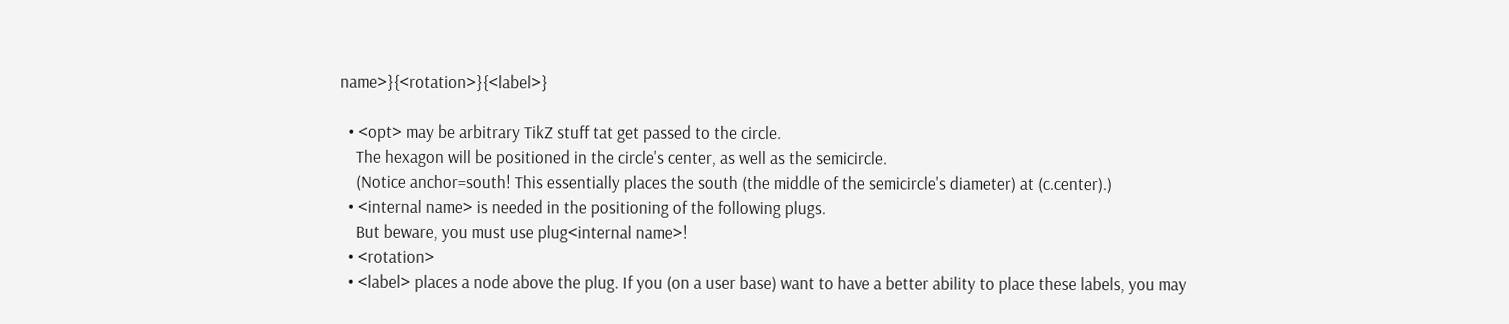name>}{<rotation>}{<label>}

  • <opt> may be arbitrary TikZ stuff tat get passed to the circle.
    The hexagon will be positioned in the circle's center, as well as the semicircle.
    (Notice anchor=south! This essentially places the south (the middle of the semicircle's diameter) at (c.center).)
  • <internal name> is needed in the positioning of the following plugs.
    But beware, you must use plug<internal name>!
  • <rotation>
  • <label> places a node above the plug. If you (on a user base) want to have a better ability to place these labels, you may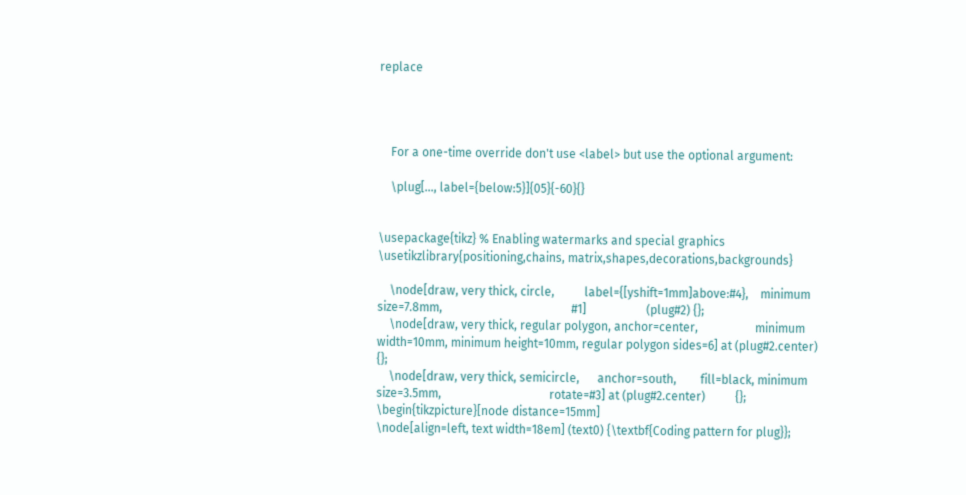replace




    For a one-time override don't use <label> but use the optional argument:

    \plug[…, label={below:5}]{05}{-60}{}


\usepackage{tikz} % Enabling watermarks and special graphics
\usetikzlibrary{positioning,chains, matrix,shapes,decorations,backgrounds}

    \node[draw, very thick, circle,          label={[yshift=1mm]above:#4},    minimum size=7.8mm,                                           #1]                    (plug#2) {};
    \node[draw, very thick, regular polygon, anchor=center,                   minimum width=10mm, minimum height=10mm, regular polygon sides=6] at (plug#2.center)          {};
    \node[draw, very thick, semicircle,      anchor=south,        fill=black, minimum size=3.5mm,                                    rotate=#3] at (plug#2.center)          {};
\begin{tikzpicture}[node distance=15mm]
\node[align=left, text width=18em] (text0) {\textbf{Coding pattern for plug}};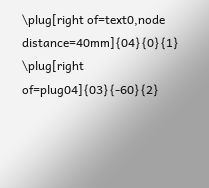\plug[right of=text0,node distance=40mm]{04}{0}{1}
\plug[right of=plug04]{03}{-60}{2}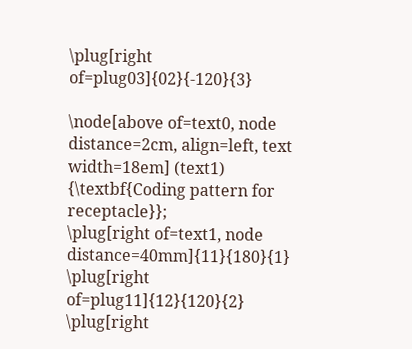\plug[right of=plug03]{02}{-120}{3}

\node[above of=text0, node distance=2cm, align=left, text width=18em] (text1) {\textbf{Coding pattern for receptacle}};
\plug[right of=text1, node distance=40mm]{11}{180}{1}
\plug[right of=plug11]{12}{120}{2}
\plug[right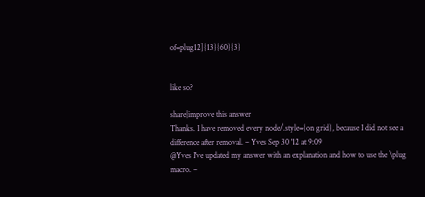of=plug12]{13}{60}{3}


like so?

share|improve this answer
Thanks. I have removed every node/.style={on grid}, because I did not see a difference after removal. – Yves Sep 30 '12 at 9:09
@Yves I've updated my answer with an explanation and how to use the \plug macro. –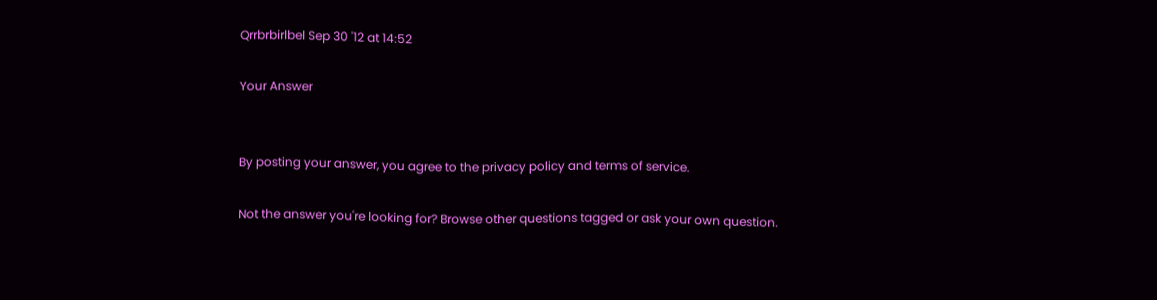Qrrbrbirlbel Sep 30 '12 at 14:52

Your Answer


By posting your answer, you agree to the privacy policy and terms of service.

Not the answer you're looking for? Browse other questions tagged or ask your own question.